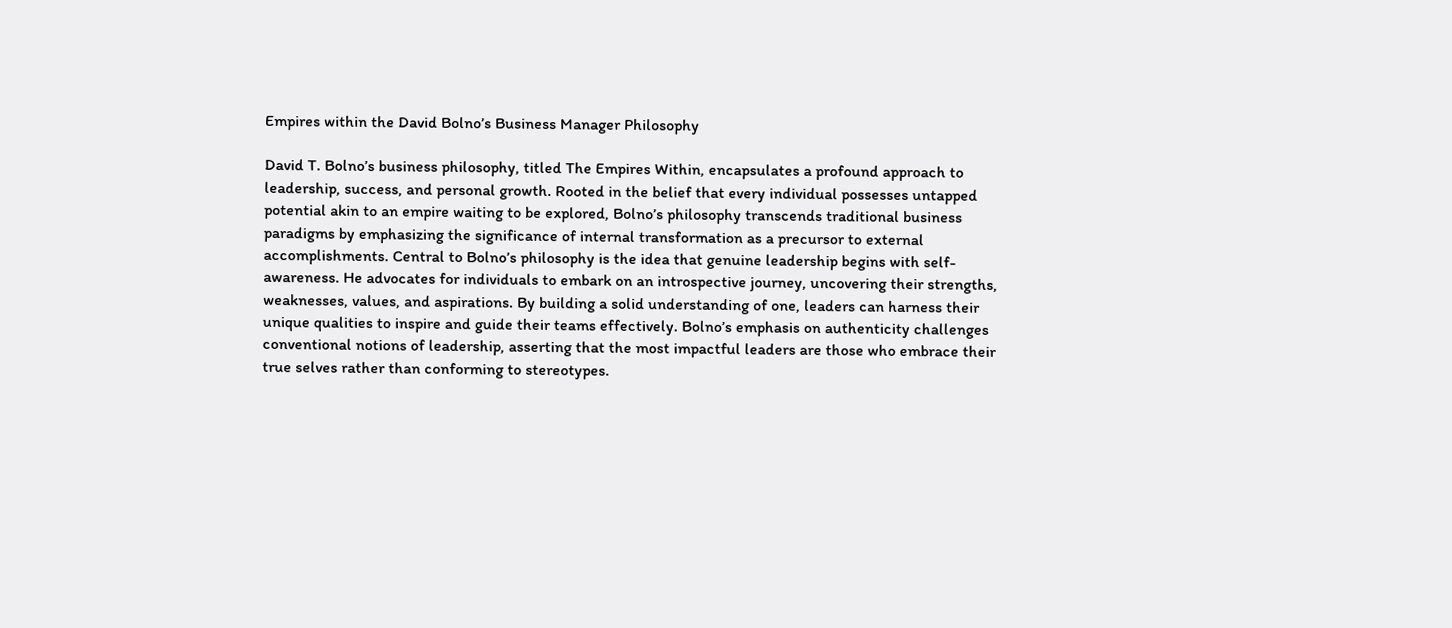Empires within the David Bolno’s Business Manager Philosophy

David T. Bolno’s business philosophy, titled The Empires Within, encapsulates a profound approach to leadership, success, and personal growth. Rooted in the belief that every individual possesses untapped potential akin to an empire waiting to be explored, Bolno’s philosophy transcends traditional business paradigms by emphasizing the significance of internal transformation as a precursor to external accomplishments. Central to Bolno’s philosophy is the idea that genuine leadership begins with self-awareness. He advocates for individuals to embark on an introspective journey, uncovering their strengths, weaknesses, values, and aspirations. By building a solid understanding of one, leaders can harness their unique qualities to inspire and guide their teams effectively. Bolno’s emphasis on authenticity challenges conventional notions of leadership, asserting that the most impactful leaders are those who embrace their true selves rather than conforming to stereotypes.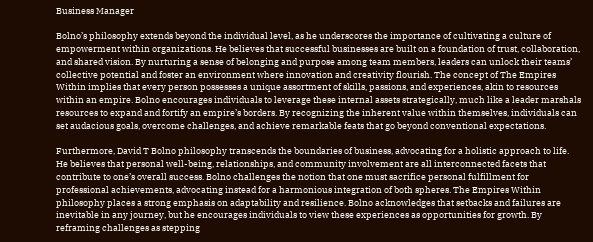Business Manager

Bolno’s philosophy extends beyond the individual level, as he underscores the importance of cultivating a culture of empowerment within organizations. He believes that successful businesses are built on a foundation of trust, collaboration, and shared vision. By nurturing a sense of belonging and purpose among team members, leaders can unlock their teams’ collective potential and foster an environment where innovation and creativity flourish. The concept of The Empires Within implies that every person possesses a unique assortment of skills, passions, and experiences, akin to resources within an empire. Bolno encourages individuals to leverage these internal assets strategically, much like a leader marshals resources to expand and fortify an empire’s borders. By recognizing the inherent value within themselves, individuals can set audacious goals, overcome challenges, and achieve remarkable feats that go beyond conventional expectations.

Furthermore, David T Bolno philosophy transcends the boundaries of business, advocating for a holistic approach to life. He believes that personal well-being, relationships, and community involvement are all interconnected facets that contribute to one’s overall success. Bolno challenges the notion that one must sacrifice personal fulfillment for professional achievements, advocating instead for a harmonious integration of both spheres. The Empires Within philosophy places a strong emphasis on adaptability and resilience. Bolno acknowledges that setbacks and failures are inevitable in any journey, but he encourages individuals to view these experiences as opportunities for growth. By reframing challenges as stepping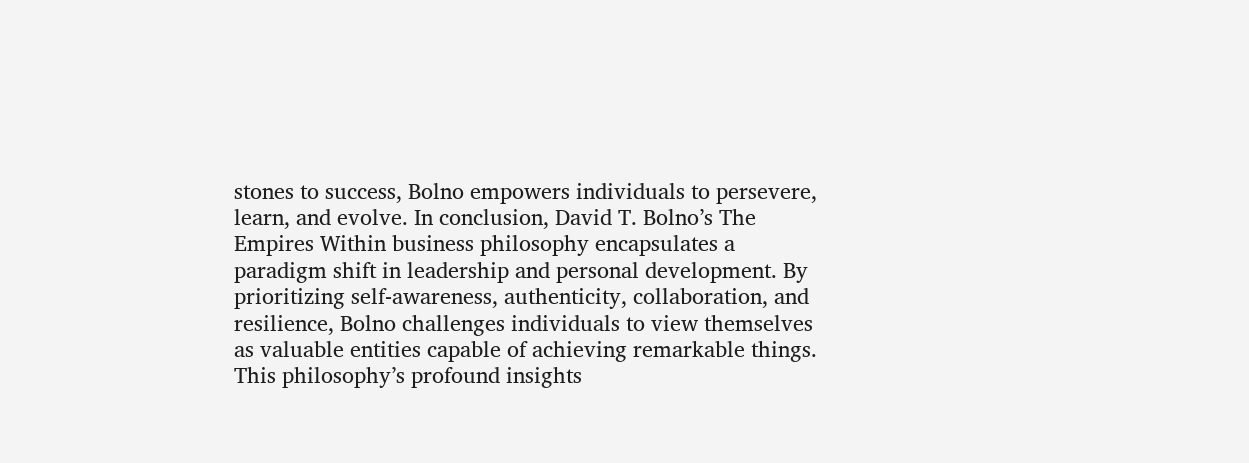stones to success, Bolno empowers individuals to persevere, learn, and evolve. In conclusion, David T. Bolno’s The Empires Within business philosophy encapsulates a paradigm shift in leadership and personal development. By prioritizing self-awareness, authenticity, collaboration, and resilience, Bolno challenges individuals to view themselves as valuable entities capable of achieving remarkable things. This philosophy’s profound insights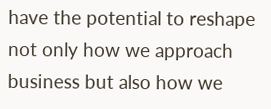have the potential to reshape not only how we approach business but also how we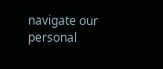navigate our personal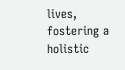lives, fostering a holistic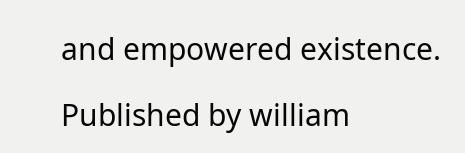and empowered existence.

Published by william